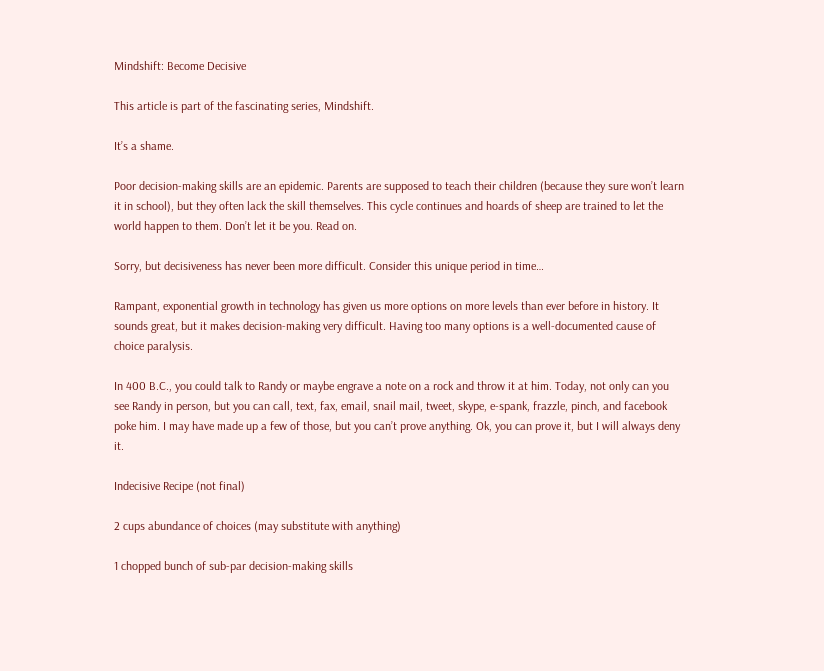Mindshift: Become Decisive

This article is part of the fascinating series, Mindshift.

It’s a shame.

Poor decision-making skills are an epidemic. Parents are supposed to teach their children (because they sure won’t learn it in school), but they often lack the skill themselves. This cycle continues and hoards of sheep are trained to let the world happen to them. Don’t let it be you. Read on.

Sorry, but decisiveness has never been more difficult. Consider this unique period in time…

Rampant, exponential growth in technology has given us more options on more levels than ever before in history. It sounds great, but it makes decision-making very difficult. Having too many options is a well-documented cause of choice paralysis.

In 400 B.C., you could talk to Randy or maybe engrave a note on a rock and throw it at him. Today, not only can you see Randy in person, but you can call, text, fax, email, snail mail, tweet, skype, e-spank, frazzle, pinch, and facebook poke him. I may have made up a few of those, but you can’t prove anything. Ok, you can prove it, but I will always deny it.

Indecisive Recipe (not final)

2 cups abundance of choices (may substitute with anything)

1 chopped bunch of sub-par decision-making skills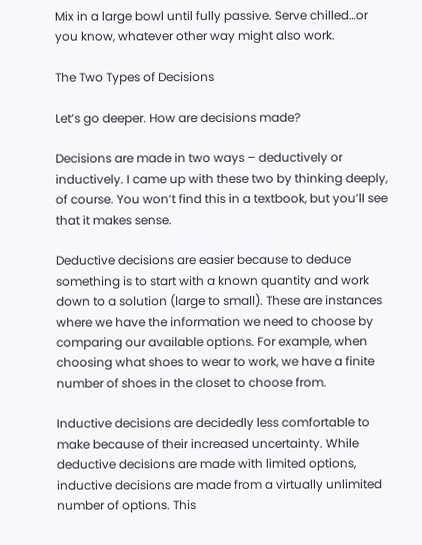Mix in a large bowl until fully passive. Serve chilled…or you know, whatever other way might also work.

The Two Types of Decisions

Let’s go deeper. How are decisions made?

Decisions are made in two ways – deductively or inductively. I came up with these two by thinking deeply, of course. You won’t find this in a textbook, but you’ll see that it makes sense.

Deductive decisions are easier because to deduce something is to start with a known quantity and work down to a solution (large to small). These are instances where we have the information we need to choose by comparing our available options. For example, when choosing what shoes to wear to work, we have a finite number of shoes in the closet to choose from.

Inductive decisions are decidedly less comfortable to make because of their increased uncertainty. While deductive decisions are made with limited options, inductive decisions are made from a virtually unlimited number of options. This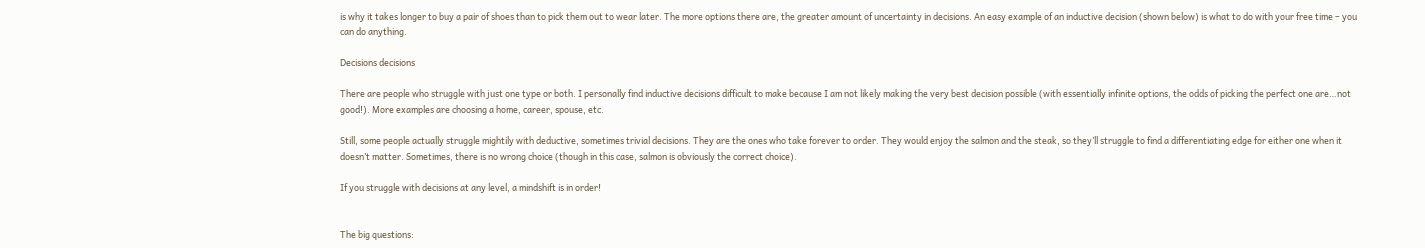is why it takes longer to buy a pair of shoes than to pick them out to wear later. The more options there are, the greater amount of uncertainty in decisions. An easy example of an inductive decision (shown below) is what to do with your free time – you can do anything.

Decisions decisions

There are people who struggle with just one type or both. I personally find inductive decisions difficult to make because I am not likely making the very best decision possible (with essentially infinite options, the odds of picking the perfect one are…not good!). More examples are choosing a home, career, spouse, etc.

Still, some people actually struggle mightily with deductive, sometimes trivial decisions. They are the ones who take forever to order. They would enjoy the salmon and the steak, so they’ll struggle to find a differentiating edge for either one when it doesn’t matter. Sometimes, there is no wrong choice (though in this case, salmon is obviously the correct choice).

If you struggle with decisions at any level, a mindshift is in order!


The big questions: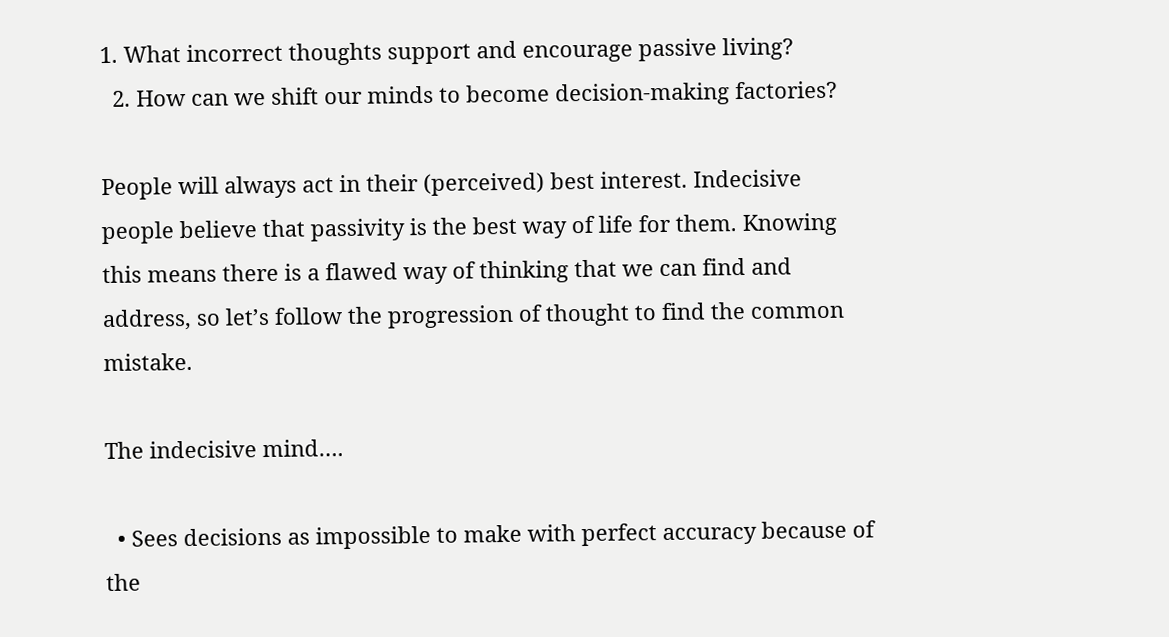1. What incorrect thoughts support and encourage passive living?
  2. How can we shift our minds to become decision-making factories?

People will always act in their (perceived) best interest. Indecisive people believe that passivity is the best way of life for them. Knowing this means there is a flawed way of thinking that we can find and address, so let’s follow the progression of thought to find the common mistake.

The indecisive mind….

  • Sees decisions as impossible to make with perfect accuracy because of the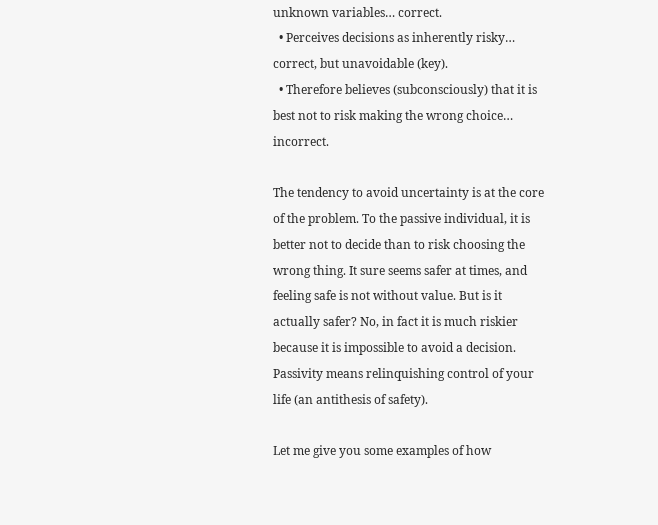unknown variables… correct.
  • Perceives decisions as inherently risky… correct, but unavoidable (key).
  • Therefore believes (subconsciously) that it is best not to risk making the wrong choice… incorrect.

The tendency to avoid uncertainty is at the core of the problem. To the passive individual, it is better not to decide than to risk choosing the wrong thing. It sure seems safer at times, and feeling safe is not without value. But is it actually safer? No, in fact it is much riskier because it is impossible to avoid a decision. Passivity means relinquishing control of your life (an antithesis of safety).

Let me give you some examples of how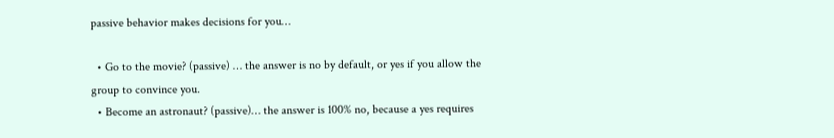passive behavior makes decisions for you…

  • Go to the movie? (passive) … the answer is no by default, or yes if you allow the group to convince you.
  • Become an astronaut? (passive)… the answer is 100% no, because a yes requires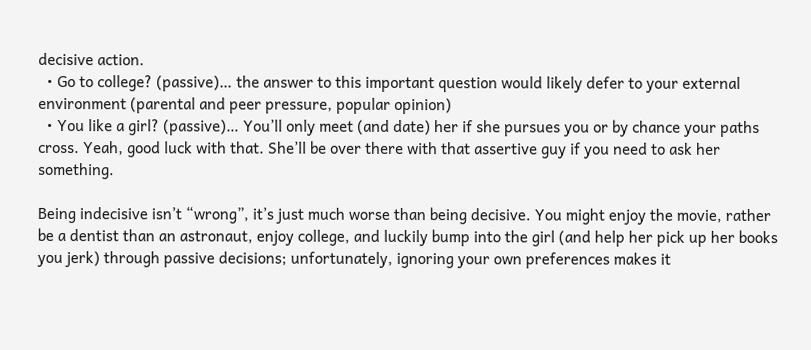decisive action.
  • Go to college? (passive)… the answer to this important question would likely defer to your external environment (parental and peer pressure, popular opinion)
  • You like a girl? (passive)… You’ll only meet (and date) her if she pursues you or by chance your paths cross. Yeah, good luck with that. She’ll be over there with that assertive guy if you need to ask her something.

Being indecisive isn’t “wrong”, it’s just much worse than being decisive. You might enjoy the movie, rather be a dentist than an astronaut, enjoy college, and luckily bump into the girl (and help her pick up her books you jerk) through passive decisions; unfortunately, ignoring your own preferences makes it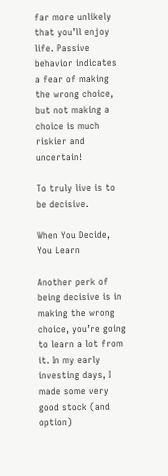far more unlikely that you’ll enjoy life. Passive behavior indicates a fear of making the wrong choice, but not making a choice is much riskier and uncertain!

To truly live is to be decisive.

When You Decide, You Learn

Another perk of being decisive is in making the wrong choice, you’re going to learn a lot from it. In my early investing days, I made some very good stock (and option)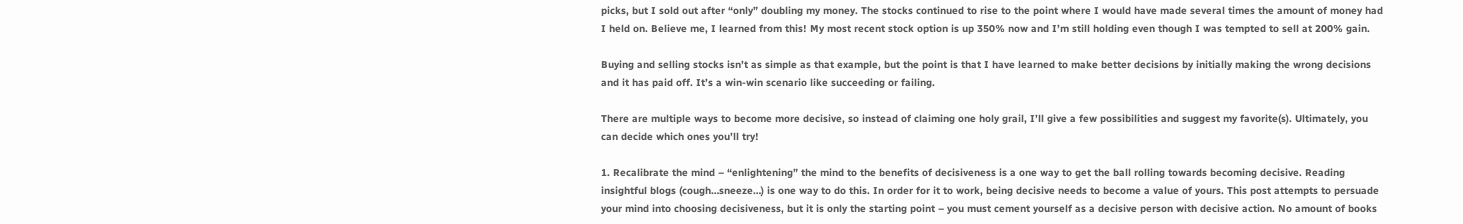picks, but I sold out after “only” doubling my money. The stocks continued to rise to the point where I would have made several times the amount of money had I held on. Believe me, I learned from this! My most recent stock option is up 350% now and I’m still holding even though I was tempted to sell at 200% gain.

Buying and selling stocks isn’t as simple as that example, but the point is that I have learned to make better decisions by initially making the wrong decisions and it has paid off. It’s a win-win scenario like succeeding or failing.

There are multiple ways to become more decisive, so instead of claiming one holy grail, I’ll give a few possibilities and suggest my favorite(s). Ultimately, you can decide which ones you’ll try!

1. Recalibrate the mind – “enlightening” the mind to the benefits of decisiveness is a one way to get the ball rolling towards becoming decisive. Reading insightful blogs (cough…sneeze…) is one way to do this. In order for it to work, being decisive needs to become a value of yours. This post attempts to persuade your mind into choosing decisiveness, but it is only the starting point – you must cement yourself as a decisive person with decisive action. No amount of books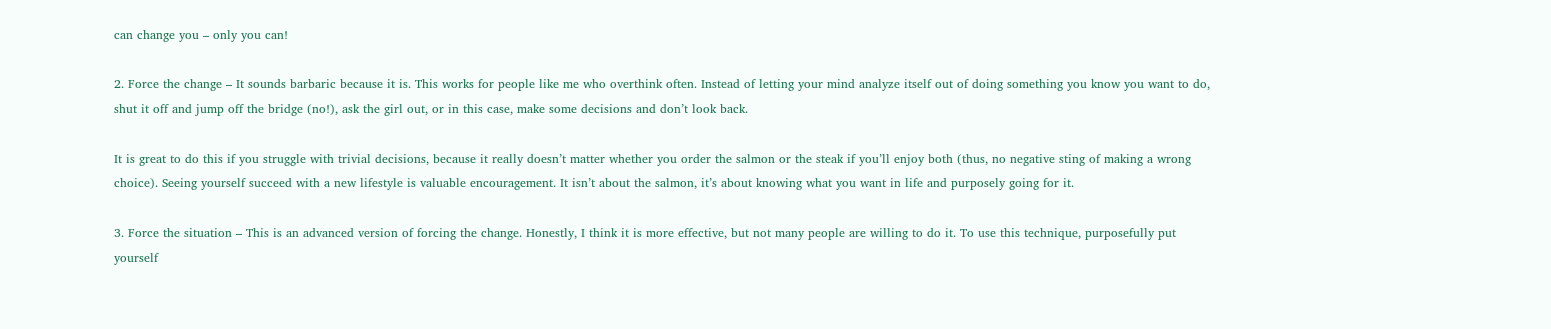can change you – only you can!

2. Force the change – It sounds barbaric because it is. This works for people like me who overthink often. Instead of letting your mind analyze itself out of doing something you know you want to do, shut it off and jump off the bridge (no!), ask the girl out, or in this case, make some decisions and don’t look back.

It is great to do this if you struggle with trivial decisions, because it really doesn’t matter whether you order the salmon or the steak if you’ll enjoy both (thus, no negative sting of making a wrong choice). Seeing yourself succeed with a new lifestyle is valuable encouragement. It isn’t about the salmon, it’s about knowing what you want in life and purposely going for it.

3. Force the situation – This is an advanced version of forcing the change. Honestly, I think it is more effective, but not many people are willing to do it. To use this technique, purposefully put yourself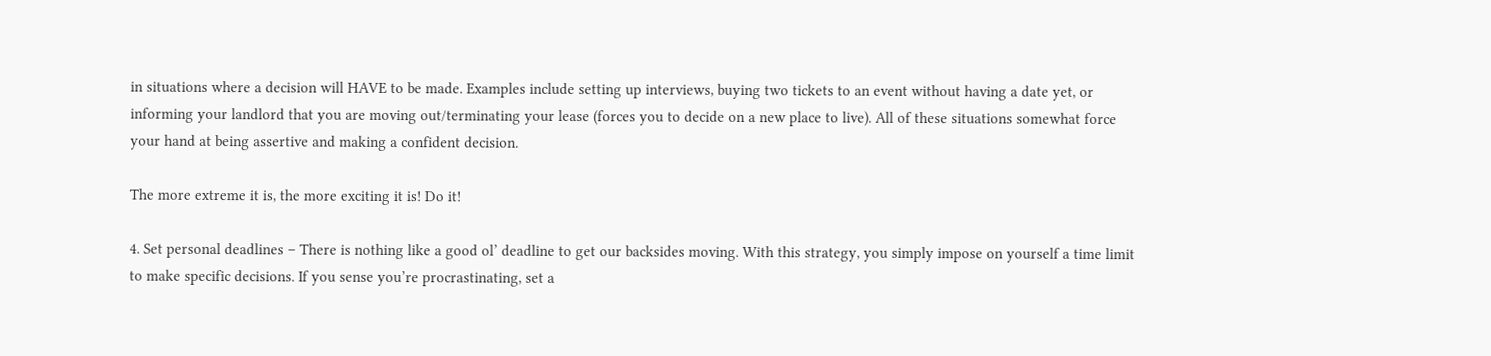in situations where a decision will HAVE to be made. Examples include setting up interviews, buying two tickets to an event without having a date yet, or informing your landlord that you are moving out/terminating your lease (forces you to decide on a new place to live). All of these situations somewhat force your hand at being assertive and making a confident decision.

The more extreme it is, the more exciting it is! Do it!

4. Set personal deadlines – There is nothing like a good ol’ deadline to get our backsides moving. With this strategy, you simply impose on yourself a time limit to make specific decisions. If you sense you’re procrastinating, set a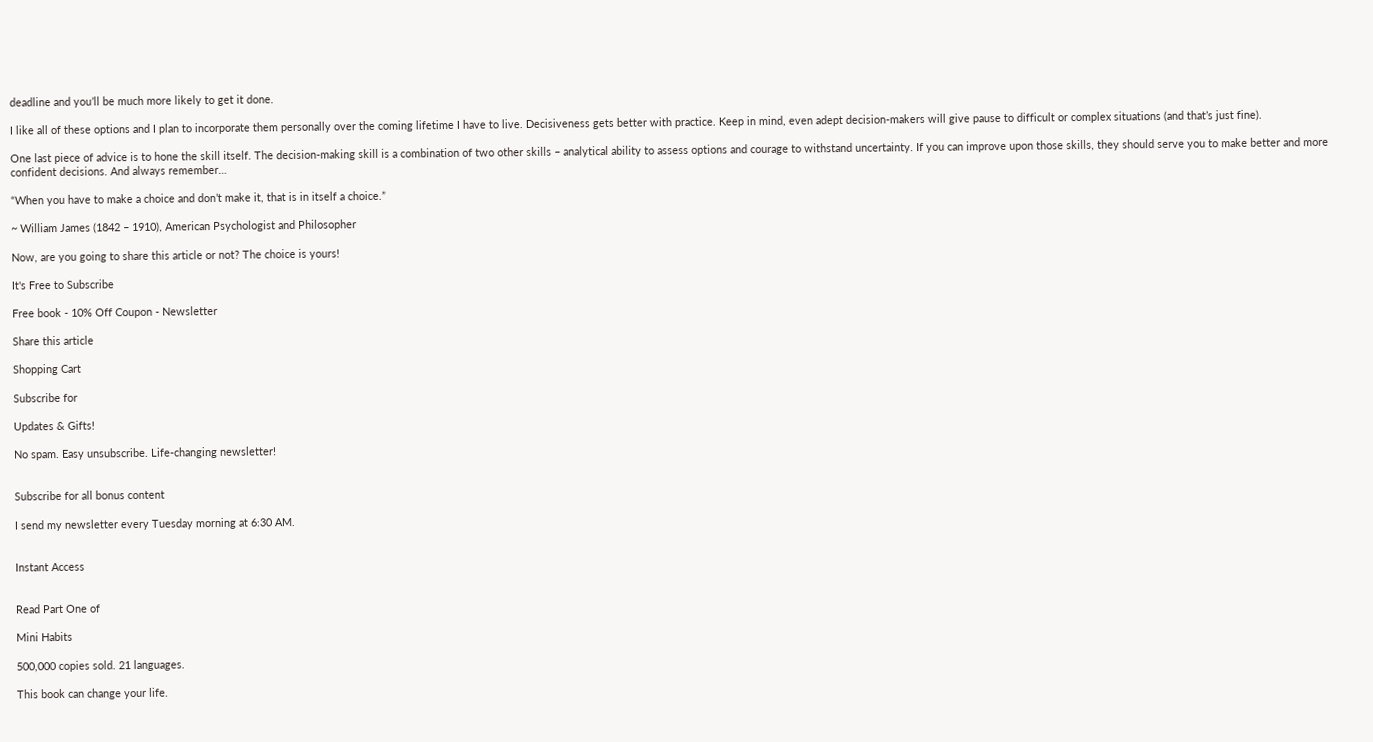deadline and you’ll be much more likely to get it done.

I like all of these options and I plan to incorporate them personally over the coming lifetime I have to live. Decisiveness gets better with practice. Keep in mind, even adept decision-makers will give pause to difficult or complex situations (and that’s just fine).

One last piece of advice is to hone the skill itself. The decision-making skill is a combination of two other skills – analytical ability to assess options and courage to withstand uncertainty. If you can improve upon those skills, they should serve you to make better and more confident decisions. And always remember…

“When you have to make a choice and don’t make it, that is in itself a choice.”

~ William James (1842 – 1910), American Psychologist and Philosopher

Now, are you going to share this article or not? The choice is yours!

It's Free to Subscribe

Free book - 10% Off Coupon - Newsletter

Share this article

Shopping Cart

Subscribe for

Updates & Gifts!

No spam. Easy unsubscribe. Life-changing newsletter!


Subscribe for all bonus content

I send my newsletter every Tuesday morning at 6:30 AM.


Instant Access


Read Part One of

Mini Habits

500,000 copies sold. 21 languages.

This book can change your life.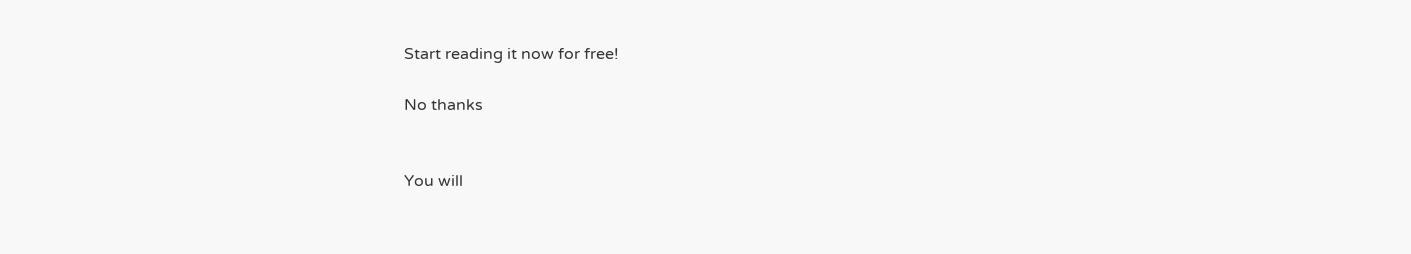Start reading it now for free!

No thanks


You will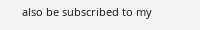also be subscribed to my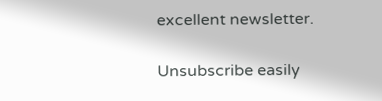excellent newsletter.

Unsubscribe easily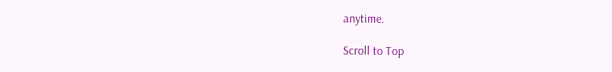anytime.

Scroll to Top